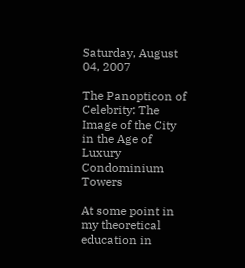Saturday, August 04, 2007

The Panopticon of Celebrity: The Image of the City in the Age of Luxury Condominium Towers

At some point in my theoretical education in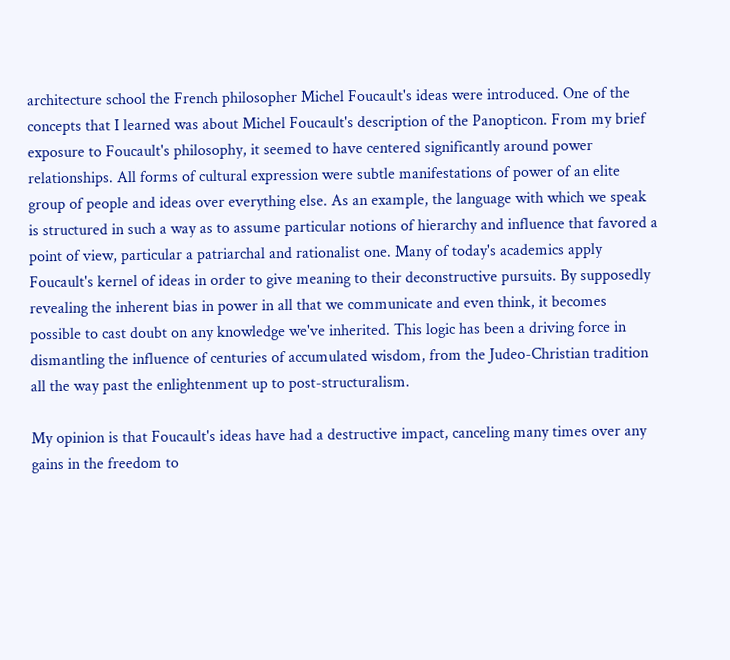architecture school the French philosopher Michel Foucault's ideas were introduced. One of the concepts that I learned was about Michel Foucault's description of the Panopticon. From my brief exposure to Foucault's philosophy, it seemed to have centered significantly around power relationships. All forms of cultural expression were subtle manifestations of power of an elite group of people and ideas over everything else. As an example, the language with which we speak is structured in such a way as to assume particular notions of hierarchy and influence that favored a point of view, particular a patriarchal and rationalist one. Many of today's academics apply Foucault's kernel of ideas in order to give meaning to their deconstructive pursuits. By supposedly revealing the inherent bias in power in all that we communicate and even think, it becomes possible to cast doubt on any knowledge we've inherited. This logic has been a driving force in dismantling the influence of centuries of accumulated wisdom, from the Judeo-Christian tradition all the way past the enlightenment up to post-structuralism.

My opinion is that Foucault's ideas have had a destructive impact, canceling many times over any gains in the freedom to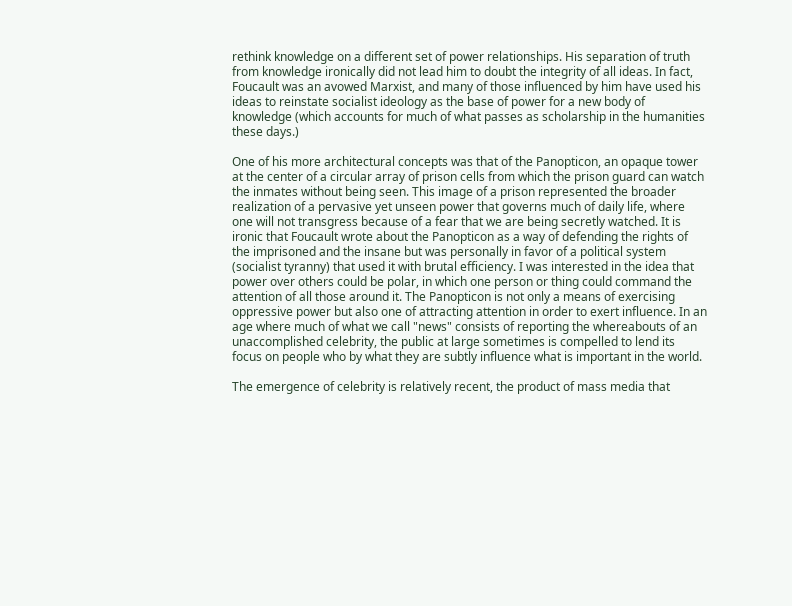rethink knowledge on a different set of power relationships. His separation of truth from knowledge ironically did not lead him to doubt the integrity of all ideas. In fact, Foucault was an avowed Marxist, and many of those influenced by him have used his ideas to reinstate socialist ideology as the base of power for a new body of knowledge (which accounts for much of what passes as scholarship in the humanities these days.)

One of his more architectural concepts was that of the Panopticon, an opaque tower at the center of a circular array of prison cells from which the prison guard can watch the inmates without being seen. This image of a prison represented the broader realization of a pervasive yet unseen power that governs much of daily life, where one will not transgress because of a fear that we are being secretly watched. It is ironic that Foucault wrote about the Panopticon as a way of defending the rights of the imprisoned and the insane but was personally in favor of a political system (socialist tyranny) that used it with brutal efficiency. I was interested in the idea that power over others could be polar, in which one person or thing could command the attention of all those around it. The Panopticon is not only a means of exercising oppressive power but also one of attracting attention in order to exert influence. In an age where much of what we call "news" consists of reporting the whereabouts of an unaccomplished celebrity, the public at large sometimes is compelled to lend its focus on people who by what they are subtly influence what is important in the world.

The emergence of celebrity is relatively recent, the product of mass media that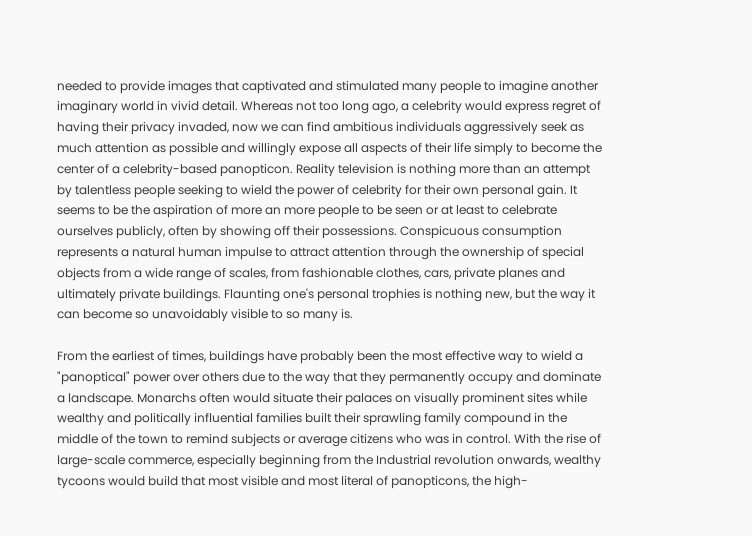needed to provide images that captivated and stimulated many people to imagine another imaginary world in vivid detail. Whereas not too long ago, a celebrity would express regret of having their privacy invaded, now we can find ambitious individuals aggressively seek as much attention as possible and willingly expose all aspects of their life simply to become the center of a celebrity-based panopticon. Reality television is nothing more than an attempt by talentless people seeking to wield the power of celebrity for their own personal gain. It seems to be the aspiration of more an more people to be seen or at least to celebrate ourselves publicly, often by showing off their possessions. Conspicuous consumption represents a natural human impulse to attract attention through the ownership of special objects from a wide range of scales, from fashionable clothes, cars, private planes and ultimately private buildings. Flaunting one's personal trophies is nothing new, but the way it can become so unavoidably visible to so many is.

From the earliest of times, buildings have probably been the most effective way to wield a "panoptical" power over others due to the way that they permanently occupy and dominate a landscape. Monarchs often would situate their palaces on visually prominent sites while wealthy and politically influential families built their sprawling family compound in the middle of the town to remind subjects or average citizens who was in control. With the rise of large-scale commerce, especially beginning from the Industrial revolution onwards, wealthy tycoons would build that most visible and most literal of panopticons, the high-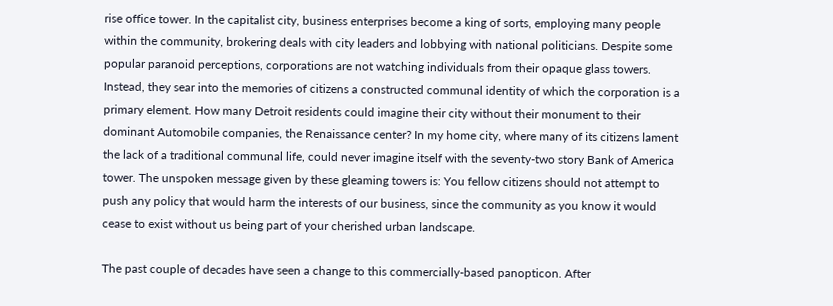rise office tower. In the capitalist city, business enterprises become a king of sorts, employing many people within the community, brokering deals with city leaders and lobbying with national politicians. Despite some popular paranoid perceptions, corporations are not watching individuals from their opaque glass towers. Instead, they sear into the memories of citizens a constructed communal identity of which the corporation is a primary element. How many Detroit residents could imagine their city without their monument to their dominant Automobile companies, the Renaissance center? In my home city, where many of its citizens lament the lack of a traditional communal life, could never imagine itself with the seventy-two story Bank of America tower. The unspoken message given by these gleaming towers is: You fellow citizens should not attempt to push any policy that would harm the interests of our business, since the community as you know it would cease to exist without us being part of your cherished urban landscape.

The past couple of decades have seen a change to this commercially-based panopticon. After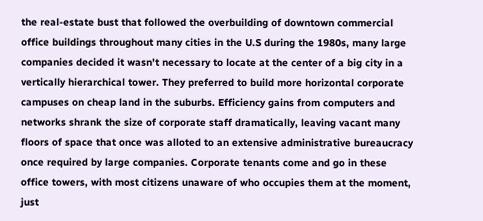the real-estate bust that followed the overbuilding of downtown commercial office buildings throughout many cities in the U.S during the 1980s, many large companies decided it wasn't necessary to locate at the center of a big city in a vertically hierarchical tower. They preferred to build more horizontal corporate campuses on cheap land in the suburbs. Efficiency gains from computers and networks shrank the size of corporate staff dramatically, leaving vacant many floors of space that once was alloted to an extensive administrative bureaucracy once required by large companies. Corporate tenants come and go in these office towers, with most citizens unaware of who occupies them at the moment, just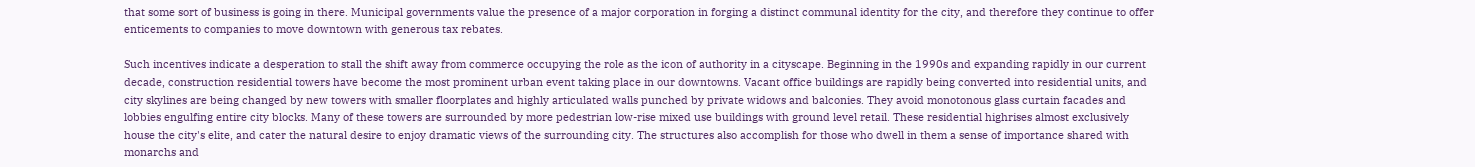that some sort of business is going in there. Municipal governments value the presence of a major corporation in forging a distinct communal identity for the city, and therefore they continue to offer enticements to companies to move downtown with generous tax rebates.

Such incentives indicate a desperation to stall the shift away from commerce occupying the role as the icon of authority in a cityscape. Beginning in the 1990s and expanding rapidly in our current decade, construction residential towers have become the most prominent urban event taking place in our downtowns. Vacant office buildings are rapidly being converted into residential units, and city skylines are being changed by new towers with smaller floorplates and highly articulated walls punched by private widows and balconies. They avoid monotonous glass curtain facades and lobbies engulfing entire city blocks. Many of these towers are surrounded by more pedestrian low-rise mixed use buildings with ground level retail. These residential highrises almost exclusively house the city's elite, and cater the natural desire to enjoy dramatic views of the surrounding city. The structures also accomplish for those who dwell in them a sense of importance shared with monarchs and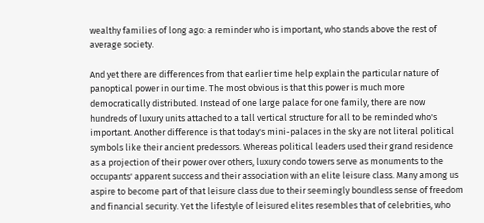wealthy families of long ago: a reminder who is important, who stands above the rest of average society.

And yet there are differences from that earlier time help explain the particular nature of panoptical power in our time. The most obvious is that this power is much more democratically distributed. Instead of one large palace for one family, there are now hundreds of luxury units attached to a tall vertical structure for all to be reminded who's important. Another difference is that today's mini-palaces in the sky are not literal political symbols like their ancient predessors. Whereas political leaders used their grand residence as a projection of their power over others, luxury condo towers serve as monuments to the occupants' apparent success and their association with an elite leisure class. Many among us aspire to become part of that leisure class due to their seemingly boundless sense of freedom and financial security. Yet the lifestyle of leisured elites resembles that of celebrities, who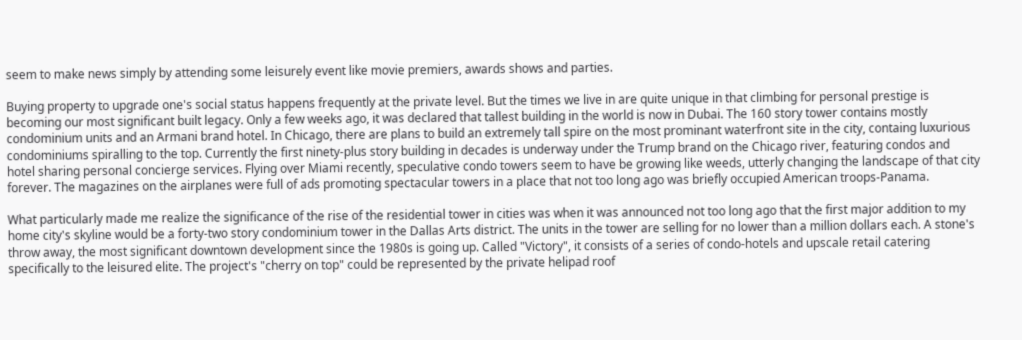seem to make news simply by attending some leisurely event like movie premiers, awards shows and parties.

Buying property to upgrade one's social status happens frequently at the private level. But the times we live in are quite unique in that climbing for personal prestige is becoming our most significant built legacy. Only a few weeks ago, it was declared that tallest building in the world is now in Dubai. The 160 story tower contains mostly condominium units and an Armani brand hotel. In Chicago, there are plans to build an extremely tall spire on the most prominant waterfront site in the city, containg luxurious condominiums spiralling to the top. Currently the first ninety-plus story building in decades is underway under the Trump brand on the Chicago river, featuring condos and hotel sharing personal concierge services. Flying over Miami recently, speculative condo towers seem to have be growing like weeds, utterly changing the landscape of that city forever. The magazines on the airplanes were full of ads promoting spectacular towers in a place that not too long ago was briefly occupied American troops-Panama.

What particularly made me realize the significance of the rise of the residential tower in cities was when it was announced not too long ago that the first major addition to my home city's skyline would be a forty-two story condominium tower in the Dallas Arts district. The units in the tower are selling for no lower than a million dollars each. A stone's throw away, the most significant downtown development since the 1980s is going up. Called "Victory", it consists of a series of condo-hotels and upscale retail catering specifically to the leisured elite. The project's "cherry on top" could be represented by the private helipad roof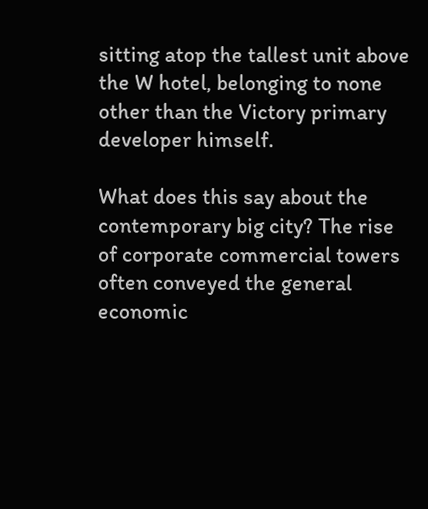sitting atop the tallest unit above the W hotel, belonging to none other than the Victory primary developer himself.

What does this say about the contemporary big city? The rise of corporate commercial towers often conveyed the general economic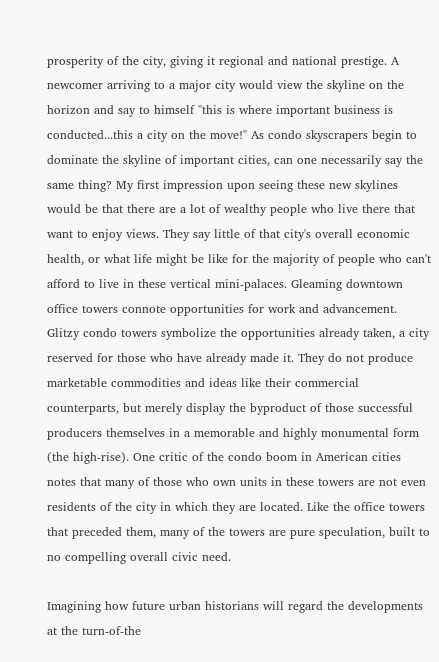prosperity of the city, giving it regional and national prestige. A newcomer arriving to a major city would view the skyline on the horizon and say to himself "this is where important business is conducted...this a city on the move!" As condo skyscrapers begin to dominate the skyline of important cities, can one necessarily say the same thing? My first impression upon seeing these new skylines would be that there are a lot of wealthy people who live there that want to enjoy views. They say little of that city's overall economic health, or what life might be like for the majority of people who can't afford to live in these vertical mini-palaces. Gleaming downtown office towers connote opportunities for work and advancement. Glitzy condo towers symbolize the opportunities already taken, a city reserved for those who have already made it. They do not produce marketable commodities and ideas like their commercial counterparts, but merely display the byproduct of those successful producers themselves in a memorable and highly monumental form (the high-rise). One critic of the condo boom in American cities notes that many of those who own units in these towers are not even residents of the city in which they are located. Like the office towers that preceded them, many of the towers are pure speculation, built to no compelling overall civic need.

Imagining how future urban historians will regard the developments at the turn-of-the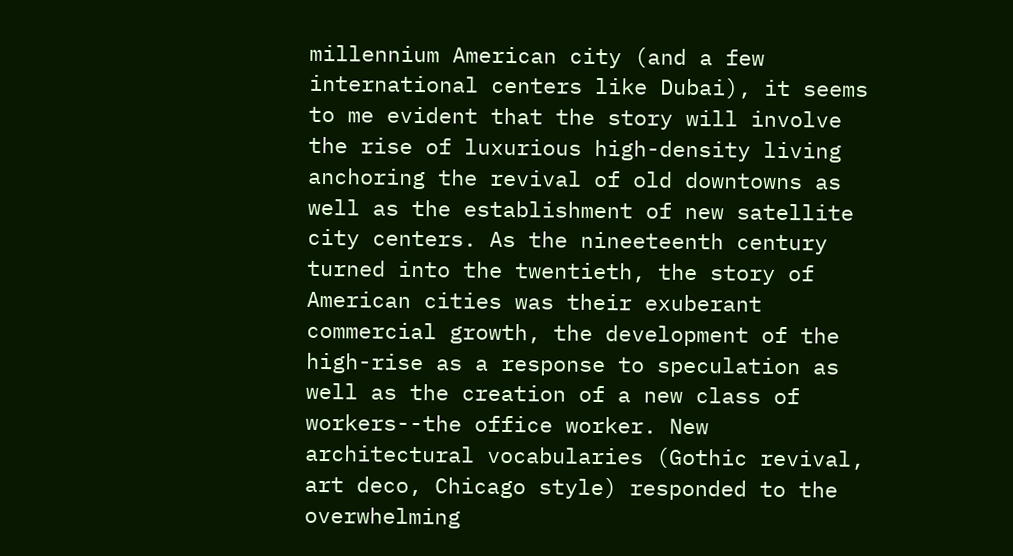millennium American city (and a few international centers like Dubai), it seems to me evident that the story will involve the rise of luxurious high-density living anchoring the revival of old downtowns as well as the establishment of new satellite city centers. As the nineeteenth century turned into the twentieth, the story of American cities was their exuberant commercial growth, the development of the high-rise as a response to speculation as well as the creation of a new class of workers--the office worker. New architectural vocabularies (Gothic revival, art deco, Chicago style) responded to the overwhelming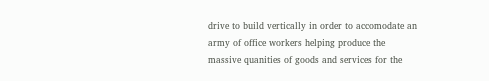drive to build vertically in order to accomodate an army of office workers helping produce the massive quanities of goods and services for the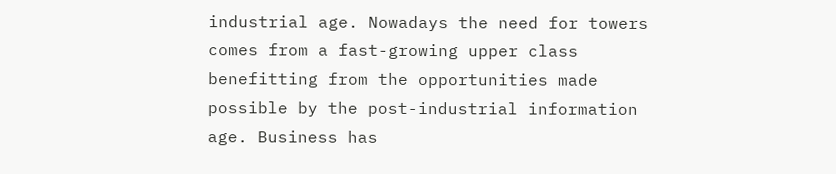industrial age. Nowadays the need for towers comes from a fast-growing upper class benefitting from the opportunities made possible by the post-industrial information age. Business has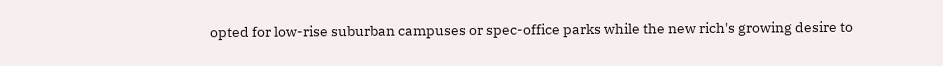opted for low-rise suburban campuses or spec-office parks while the new rich's growing desire to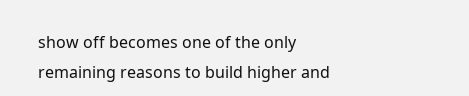show off becomes one of the only remaining reasons to build higher and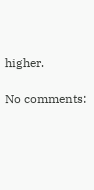higher.

No comments: